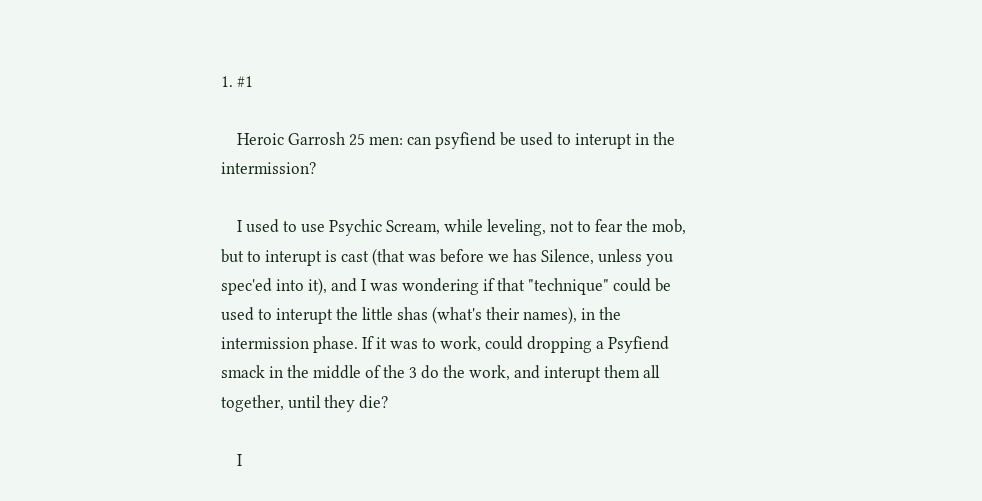1. #1

    Heroic Garrosh 25 men: can psyfiend be used to interupt in the intermission?

    I used to use Psychic Scream, while leveling, not to fear the mob, but to interupt is cast (that was before we has Silence, unless you spec'ed into it), and I was wondering if that "technique" could be used to interupt the little shas (what's their names), in the intermission phase. If it was to work, could dropping a Psyfiend smack in the middle of the 3 do the work, and interupt them all together, until they die?

    I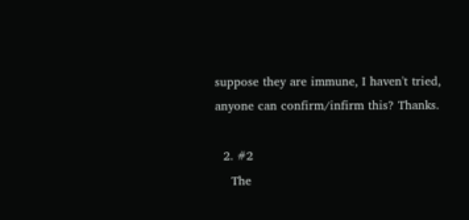suppose they are immune, I haven't tried, anyone can confirm/infirm this? Thanks.

  2. #2
    The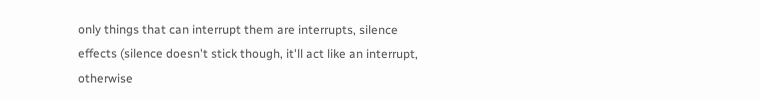only things that can interrupt them are interrupts, silence effects (silence doesn't stick though, it'll act like an interrupt, otherwise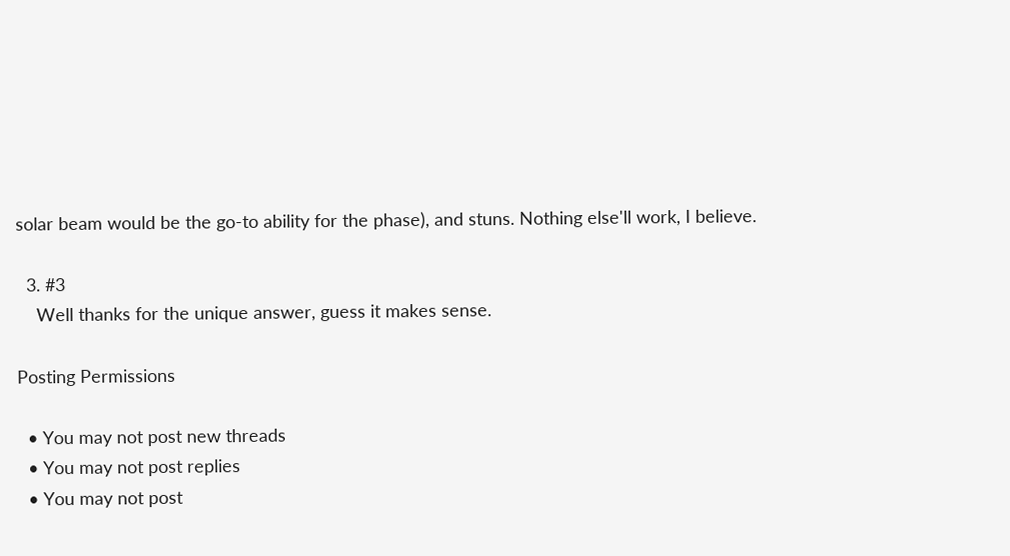solar beam would be the go-to ability for the phase), and stuns. Nothing else'll work, I believe.

  3. #3
    Well thanks for the unique answer, guess it makes sense.

Posting Permissions

  • You may not post new threads
  • You may not post replies
  • You may not post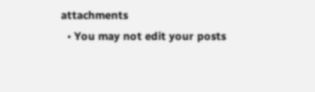attachments
  • You may not edit your posts